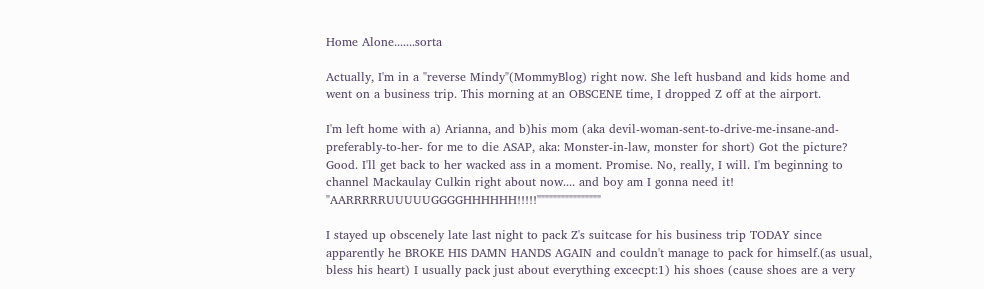Home Alone.......sorta

Actually, I'm in a "reverse Mindy"(MommyBlog) right now. She left husband and kids home and went on a business trip. This morning at an OBSCENE time, I dropped Z off at the airport.

I'm left home with a) Arianna, and b)his mom (aka devil-woman-sent-to-drive-me-insane-and-preferably-to-her- for me to die ASAP, aka: Monster-in-law, monster for short) Got the picture? Good. I'll get back to her wacked ass in a moment. Promise. No, really, I will. I'm beginning to channel Mackaulay Culkin right about now.... and boy am I gonna need it! "AARRRRRUUUUUGGGGHHHHHH!!!!!""""""""""""""""

I stayed up obscenely late last night to pack Z's suitcase for his business trip TODAY since apparently he BROKE HIS DAMN HANDS AGAIN and couldn't manage to pack for himself.(as usual, bless his heart) I usually pack just about everything excecpt:1) his shoes (cause shoes are a very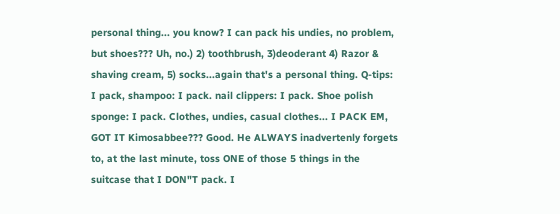personal thing... you know? I can pack his undies, no problem, but shoes??? Uh, no.) 2) toothbrush, 3)deoderant 4) Razor & shaving cream, 5) socks...again that's a personal thing. Q-tips: I pack, shampoo: I pack. nail clippers: I pack. Shoe polish sponge: I pack. Clothes, undies, casual clothes... I PACK EM, GOT IT Kimosabbee??? Good. He ALWAYS inadvertenly forgets to, at the last minute, toss ONE of those 5 things in the suitcase that I DON"T pack. I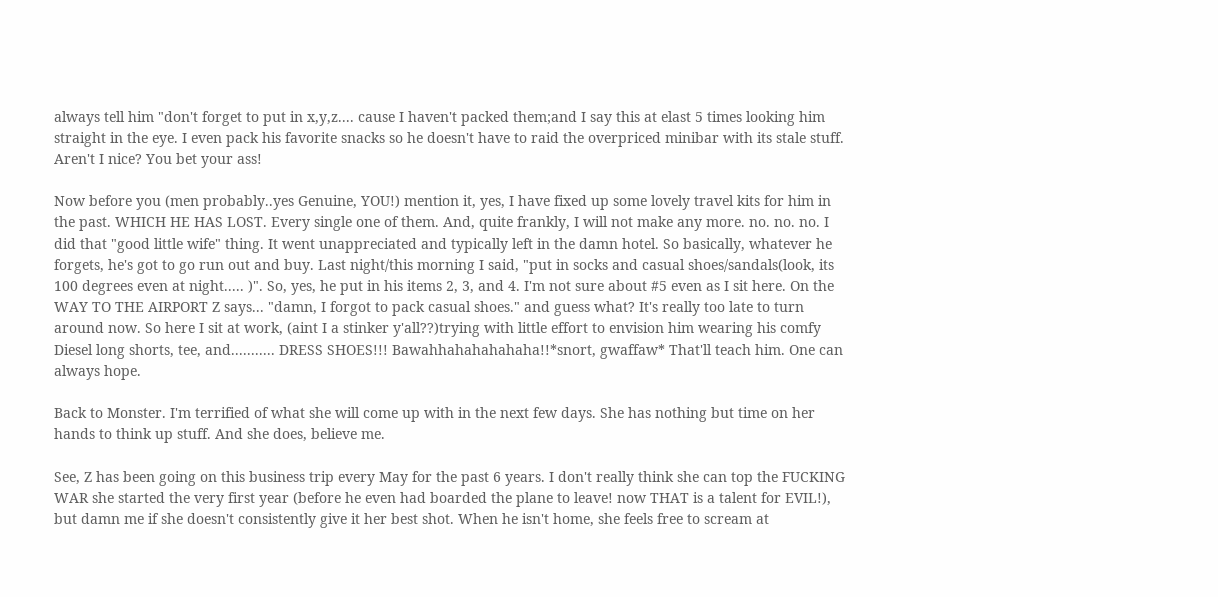always tell him "don't forget to put in x,y,z.... cause I haven't packed them;and I say this at elast 5 times looking him straight in the eye. I even pack his favorite snacks so he doesn't have to raid the overpriced minibar with its stale stuff. Aren't I nice? You bet your ass!

Now before you (men probably..yes Genuine, YOU!) mention it, yes, I have fixed up some lovely travel kits for him in the past. WHICH HE HAS LOST. Every single one of them. And, quite frankly, I will not make any more. no. no. no. I did that "good little wife" thing. It went unappreciated and typically left in the damn hotel. So basically, whatever he forgets, he's got to go run out and buy. Last night/this morning I said, "put in socks and casual shoes/sandals(look, its 100 degrees even at night..... )". So, yes, he put in his items 2, 3, and 4. I'm not sure about #5 even as I sit here. On the WAY TO THE AIRPORT Z says... "damn, I forgot to pack casual shoes." and guess what? It's really too late to turn around now. So here I sit at work, (aint I a stinker y'all??)trying with little effort to envision him wearing his comfy Diesel long shorts, tee, and........... DRESS SHOES!!! Bawahhahahahahaha!!*snort, gwaffaw* That'll teach him. One can always hope.

Back to Monster. I'm terrified of what she will come up with in the next few days. She has nothing but time on her hands to think up stuff. And she does, believe me.

See, Z has been going on this business trip every May for the past 6 years. I don't really think she can top the FUCKING WAR she started the very first year (before he even had boarded the plane to leave! now THAT is a talent for EVIL!), but damn me if she doesn't consistently give it her best shot. When he isn't home, she feels free to scream at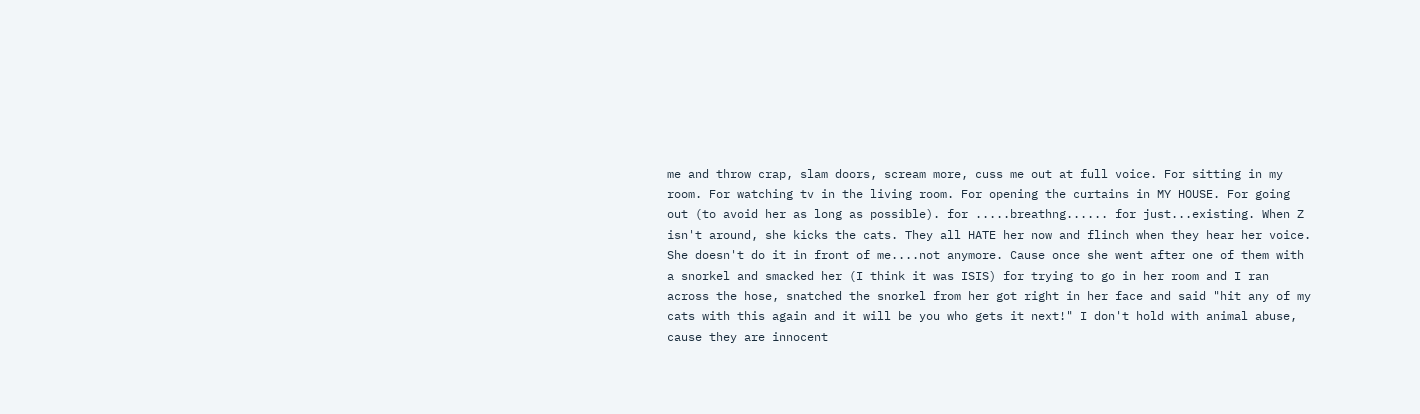me and throw crap, slam doors, scream more, cuss me out at full voice. For sitting in my room. For watching tv in the living room. For opening the curtains in MY HOUSE. For going out (to avoid her as long as possible). for .....breathng...... for just...existing. When Z isn't around, she kicks the cats. They all HATE her now and flinch when they hear her voice. She doesn't do it in front of me....not anymore. Cause once she went after one of them with a snorkel and smacked her (I think it was ISIS) for trying to go in her room and I ran across the hose, snatched the snorkel from her got right in her face and said "hit any of my cats with this again and it will be you who gets it next!" I don't hold with animal abuse, cause they are innocent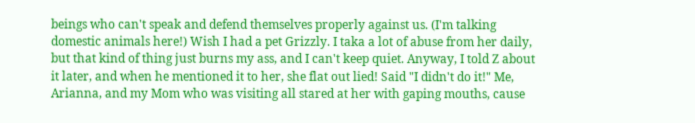beings who can't speak and defend themselves properly against us. (I'm talking domestic animals here!) Wish I had a pet Grizzly. I taka a lot of abuse from her daily, but that kind of thing just burns my ass, and I can't keep quiet. Anyway, I told Z about it later, and when he mentioned it to her, she flat out lied! Said "I didn't do it!" Me, Arianna, and my Mom who was visiting all stared at her with gaping mouths, cause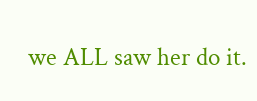we ALL saw her do it.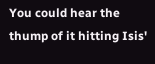You could hear the thump of it hitting Isis'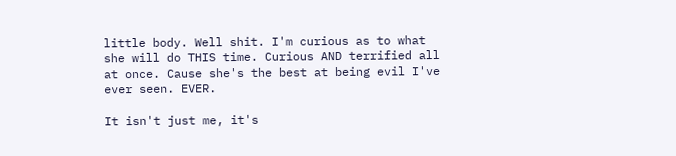little body. Well shit. I'm curious as to what she will do THIS time. Curious AND terrified all at once. Cause she's the best at being evil I've ever seen. EVER.

It isn't just me, it's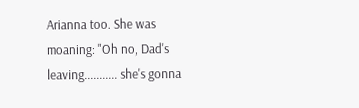Arianna too. She was moaning: "Oh no, Dad's leaving........... she's gonna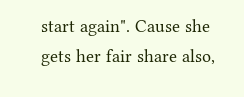start again". Cause she gets her fair share also,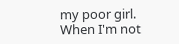my poor girl. When I'm not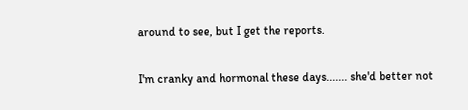around to see, but I get the reports.

I'm cranky and hormonal these days....... she'd better not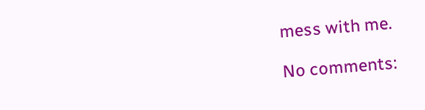mess with me.

No comments: